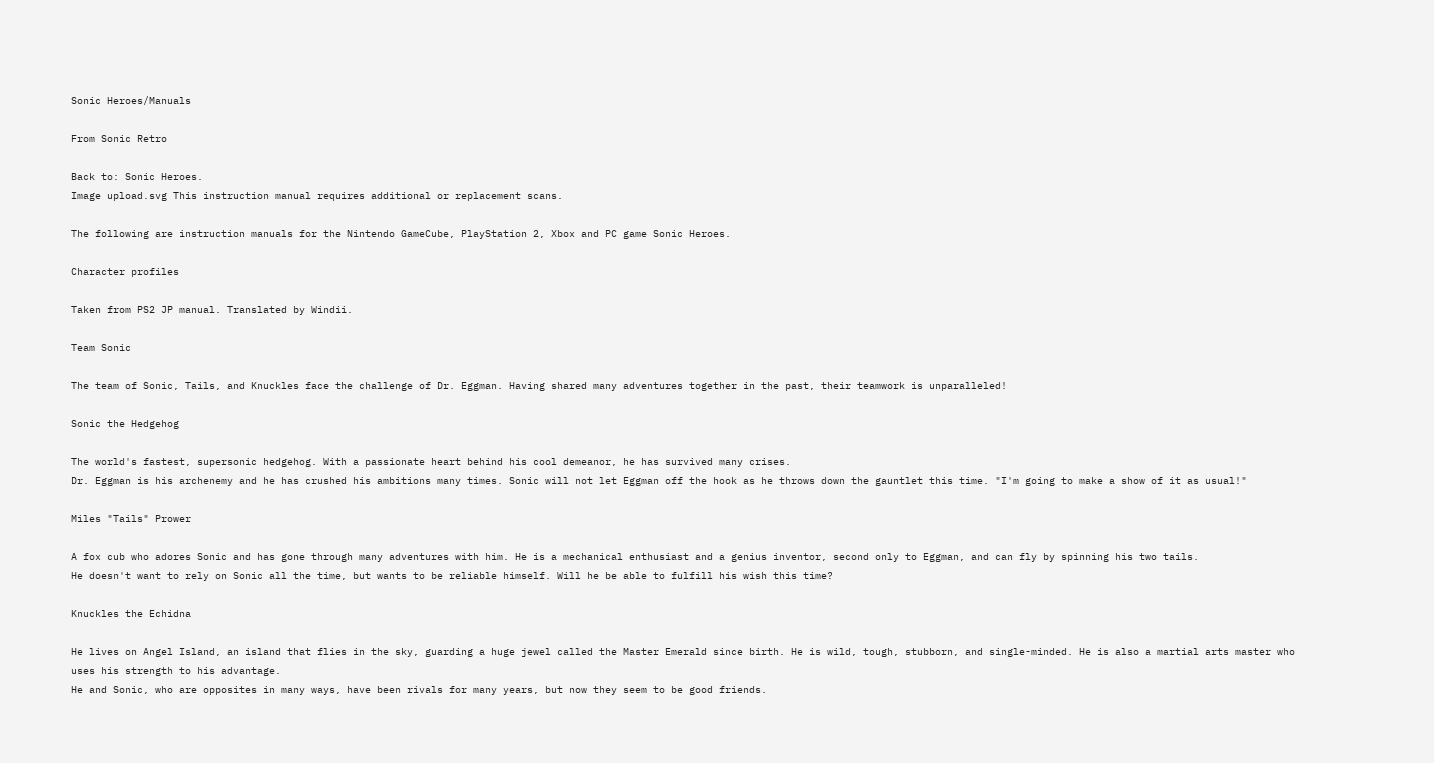Sonic Heroes/Manuals

From Sonic Retro

Back to: Sonic Heroes.
Image upload.svg This instruction manual requires additional or replacement scans.

The following are instruction manuals for the Nintendo GameCube, PlayStation 2, Xbox and PC game Sonic Heroes.

Character profiles

Taken from PS2 JP manual. Translated by Windii.

Team Sonic

The team of Sonic, Tails, and Knuckles face the challenge of Dr. Eggman. Having shared many adventures together in the past, their teamwork is unparalleled!

Sonic the Hedgehog

The world's fastest, supersonic hedgehog. With a passionate heart behind his cool demeanor, he has survived many crises.
Dr. Eggman is his archenemy and he has crushed his ambitions many times. Sonic will not let Eggman off the hook as he throws down the gauntlet this time. "I'm going to make a show of it as usual!"

Miles "Tails" Prower

A fox cub who adores Sonic and has gone through many adventures with him. He is a mechanical enthusiast and a genius inventor, second only to Eggman, and can fly by spinning his two tails.
He doesn't want to rely on Sonic all the time, but wants to be reliable himself. Will he be able to fulfill his wish this time?

Knuckles the Echidna

He lives on Angel Island, an island that flies in the sky, guarding a huge jewel called the Master Emerald since birth. He is wild, tough, stubborn, and single-minded. He is also a martial arts master who uses his strength to his advantage.
He and Sonic, who are opposites in many ways, have been rivals for many years, but now they seem to be good friends.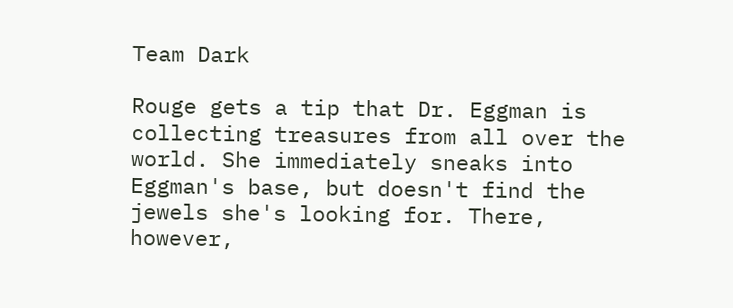Team Dark

Rouge gets a tip that Dr. Eggman is collecting treasures from all over the world. She immediately sneaks into Eggman's base, but doesn't find the jewels she's looking for. There, however,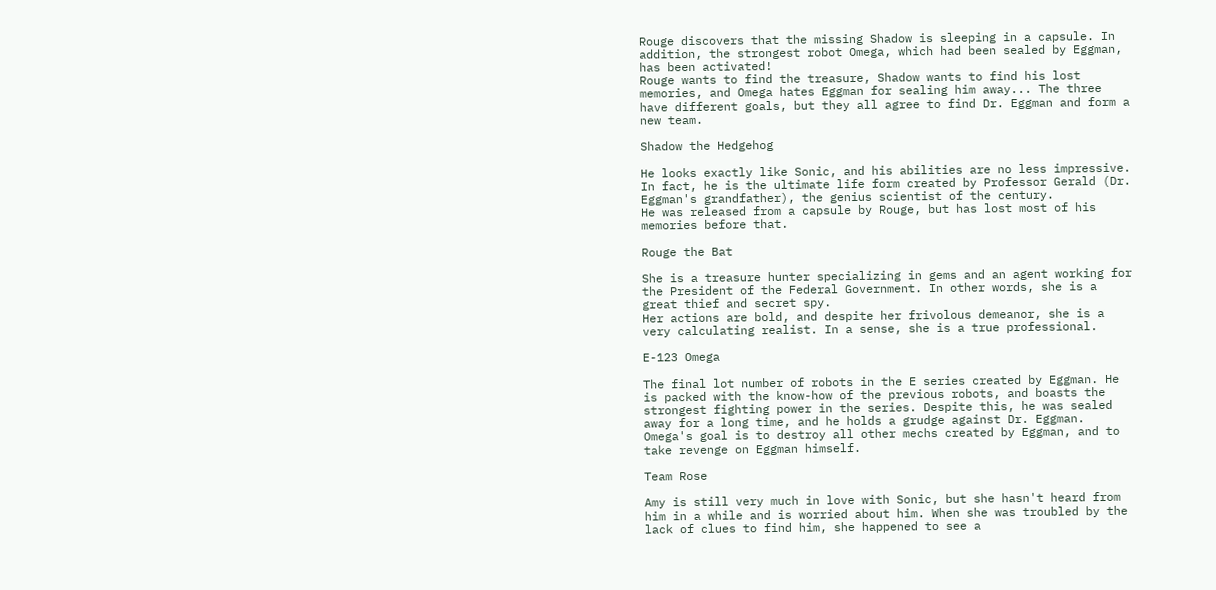Rouge discovers that the missing Shadow is sleeping in a capsule. In addition, the strongest robot Omega, which had been sealed by Eggman, has been activated!
Rouge wants to find the treasure, Shadow wants to find his lost memories, and Omega hates Eggman for sealing him away... The three have different goals, but they all agree to find Dr. Eggman and form a new team.

Shadow the Hedgehog

He looks exactly like Sonic, and his abilities are no less impressive. In fact, he is the ultimate life form created by Professor Gerald (Dr. Eggman's grandfather), the genius scientist of the century.
He was released from a capsule by Rouge, but has lost most of his memories before that.

Rouge the Bat

She is a treasure hunter specializing in gems and an agent working for the President of the Federal Government. In other words, she is a great thief and secret spy.
Her actions are bold, and despite her frivolous demeanor, she is a very calculating realist. In a sense, she is a true professional.

E-123 Omega

The final lot number of robots in the E series created by Eggman. He is packed with the know-how of the previous robots, and boasts the strongest fighting power in the series. Despite this, he was sealed away for a long time, and he holds a grudge against Dr. Eggman. Omega's goal is to destroy all other mechs created by Eggman, and to take revenge on Eggman himself.

Team Rose

Amy is still very much in love with Sonic, but she hasn't heard from him in a while and is worried about him. When she was troubled by the lack of clues to find him, she happened to see a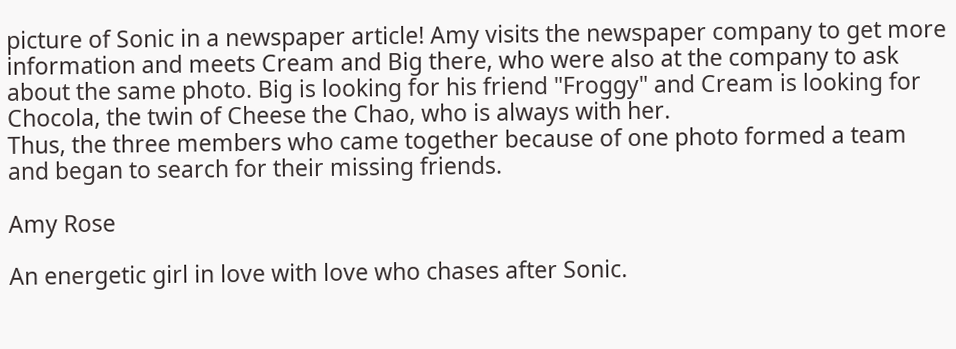picture of Sonic in a newspaper article! Amy visits the newspaper company to get more information and meets Cream and Big there, who were also at the company to ask about the same photo. Big is looking for his friend "Froggy" and Cream is looking for Chocola, the twin of Cheese the Chao, who is always with her.
Thus, the three members who came together because of one photo formed a team and began to search for their missing friends.

Amy Rose

An energetic girl in love with love who chases after Sonic.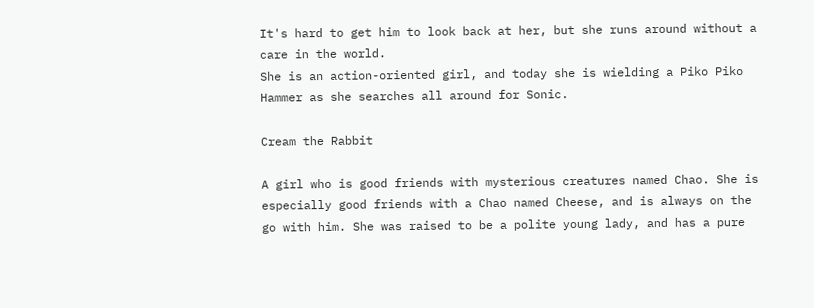It's hard to get him to look back at her, but she runs around without a care in the world.
She is an action-oriented girl, and today she is wielding a Piko Piko Hammer as she searches all around for Sonic.

Cream the Rabbit

A girl who is good friends with mysterious creatures named Chao. She is especially good friends with a Chao named Cheese, and is always on the go with him. She was raised to be a polite young lady, and has a pure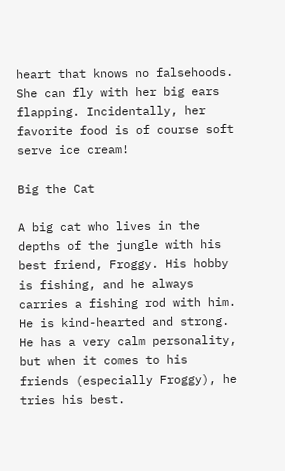heart that knows no falsehoods.
She can fly with her big ears flapping. Incidentally, her favorite food is of course soft serve ice cream!

Big the Cat

A big cat who lives in the depths of the jungle with his best friend, Froggy. His hobby is fishing, and he always carries a fishing rod with him.
He is kind-hearted and strong. He has a very calm personality, but when it comes to his friends (especially Froggy), he tries his best.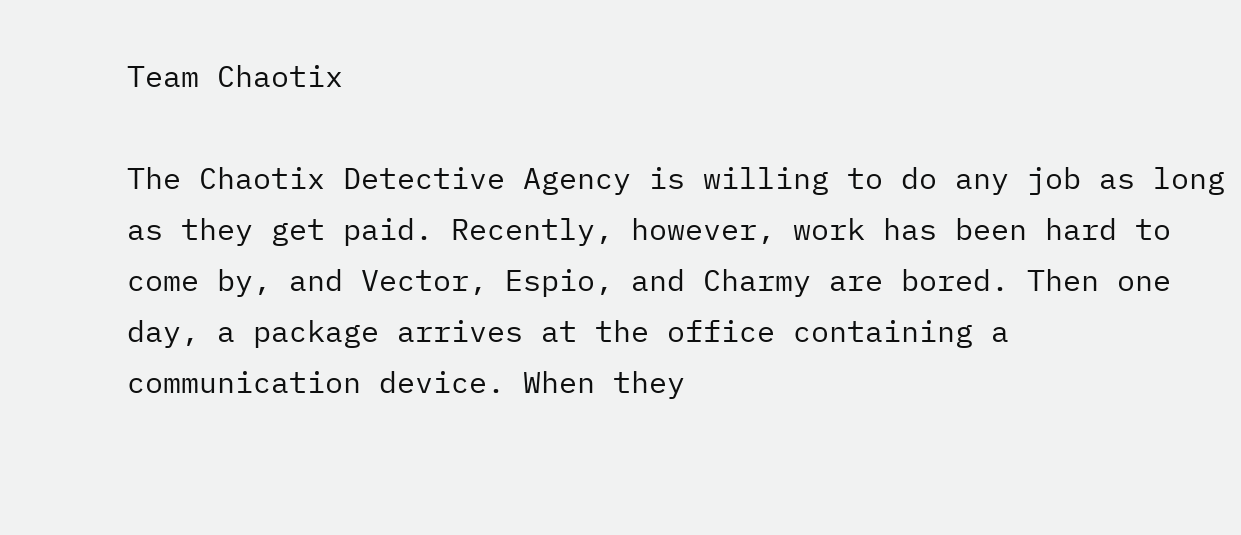Team Chaotix

The Chaotix Detective Agency is willing to do any job as long as they get paid. Recently, however, work has been hard to come by, and Vector, Espio, and Charmy are bored. Then one day, a package arrives at the office containing a communication device. When they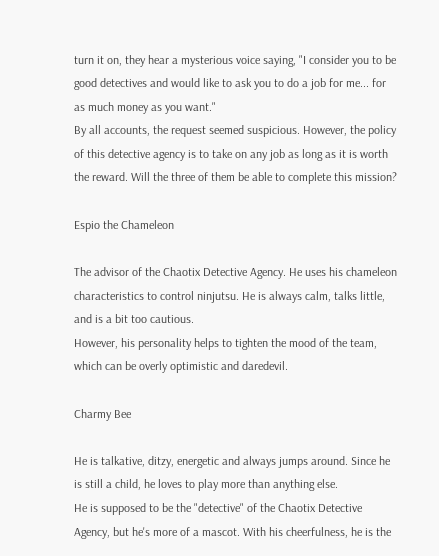turn it on, they hear a mysterious voice saying, "I consider you to be good detectives and would like to ask you to do a job for me... for as much money as you want."
By all accounts, the request seemed suspicious. However, the policy of this detective agency is to take on any job as long as it is worth the reward. Will the three of them be able to complete this mission?

Espio the Chameleon

The advisor of the Chaotix Detective Agency. He uses his chameleon characteristics to control ninjutsu. He is always calm, talks little, and is a bit too cautious.
However, his personality helps to tighten the mood of the team, which can be overly optimistic and daredevil.

Charmy Bee

He is talkative, ditzy, energetic and always jumps around. Since he is still a child, he loves to play more than anything else.
He is supposed to be the "detective" of the Chaotix Detective Agency, but he's more of a mascot. With his cheerfulness, he is the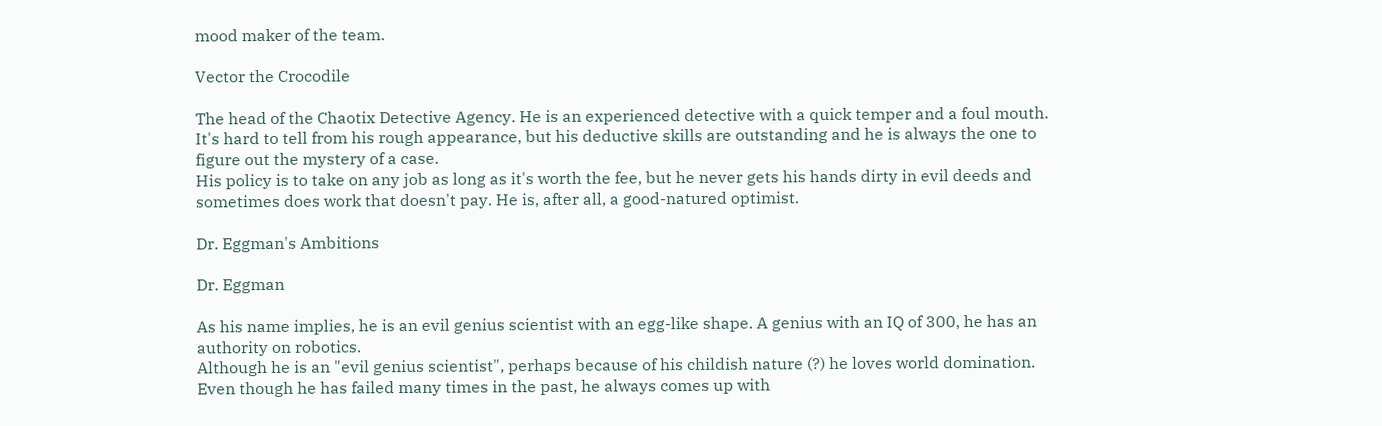mood maker of the team.

Vector the Crocodile

The head of the Chaotix Detective Agency. He is an experienced detective with a quick temper and a foul mouth.
It's hard to tell from his rough appearance, but his deductive skills are outstanding and he is always the one to figure out the mystery of a case.
His policy is to take on any job as long as it's worth the fee, but he never gets his hands dirty in evil deeds and sometimes does work that doesn't pay. He is, after all, a good-natured optimist.

Dr. Eggman's Ambitions

Dr. Eggman

As his name implies, he is an evil genius scientist with an egg-like shape. A genius with an IQ of 300, he has an authority on robotics.
Although he is an "evil genius scientist", perhaps because of his childish nature (?) he loves world domination. Even though he has failed many times in the past, he always comes up with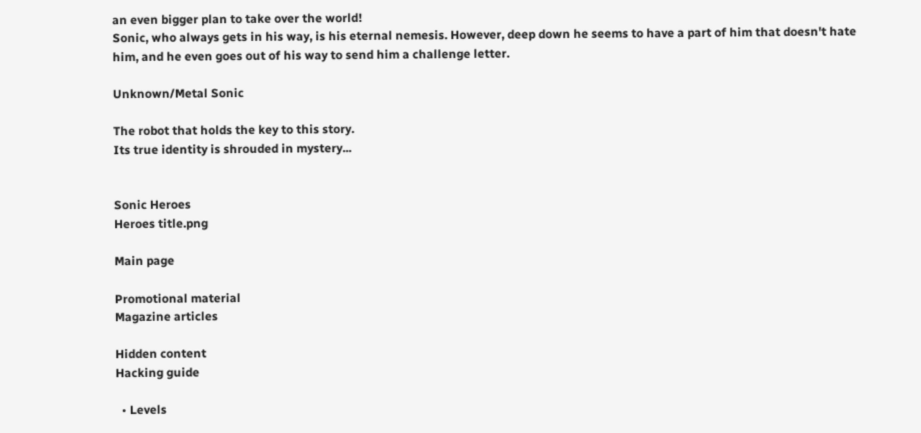an even bigger plan to take over the world!
Sonic, who always gets in his way, is his eternal nemesis. However, deep down he seems to have a part of him that doesn't hate him, and he even goes out of his way to send him a challenge letter.

Unknown/Metal Sonic

The robot that holds the key to this story.
Its true identity is shrouded in mystery...


Sonic Heroes
Heroes title.png

Main page

Promotional material
Magazine articles

Hidden content
Hacking guide

  • Levels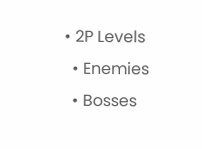• 2P Levels
  • Enemies
  • Bosses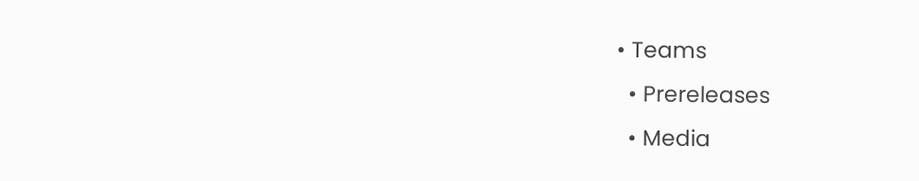• Teams
  • Prereleases
  • Media